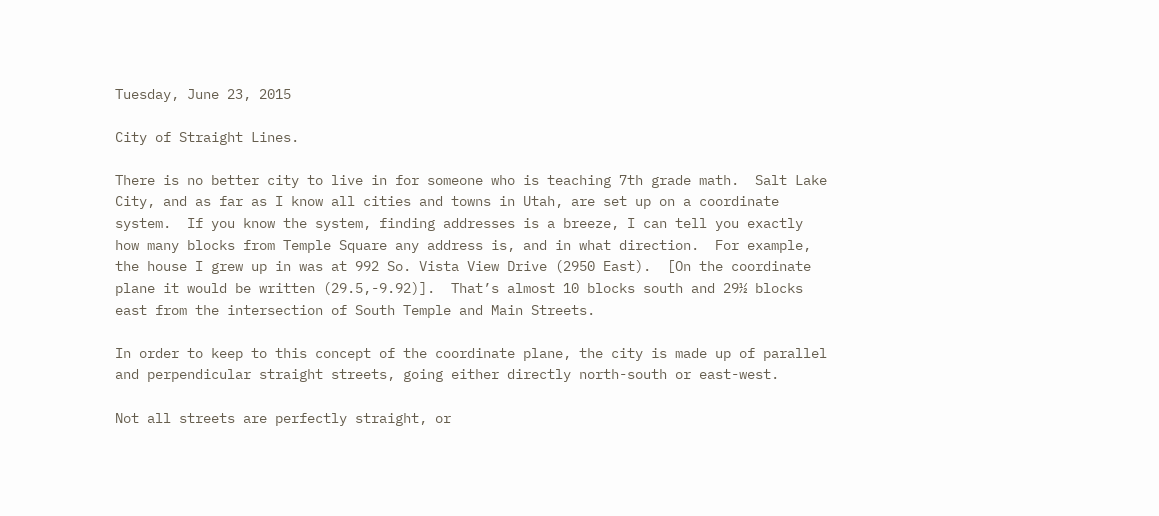Tuesday, June 23, 2015

City of Straight Lines.

There is no better city to live in for someone who is teaching 7th grade math.  Salt Lake City, and as far as I know all cities and towns in Utah, are set up on a coordinate system.  If you know the system, finding addresses is a breeze, I can tell you exactly how many blocks from Temple Square any address is, and in what direction.  For example, the house I grew up in was at 992 So. Vista View Drive (2950 East).  [On the coordinate plane it would be written (29.5,-9.92)].  That’s almost 10 blocks south and 29½ blocks east from the intersection of South Temple and Main Streets.

In order to keep to this concept of the coordinate plane, the city is made up of parallel and perpendicular straight streets, going either directly north-south or east-west.

Not all streets are perfectly straight, or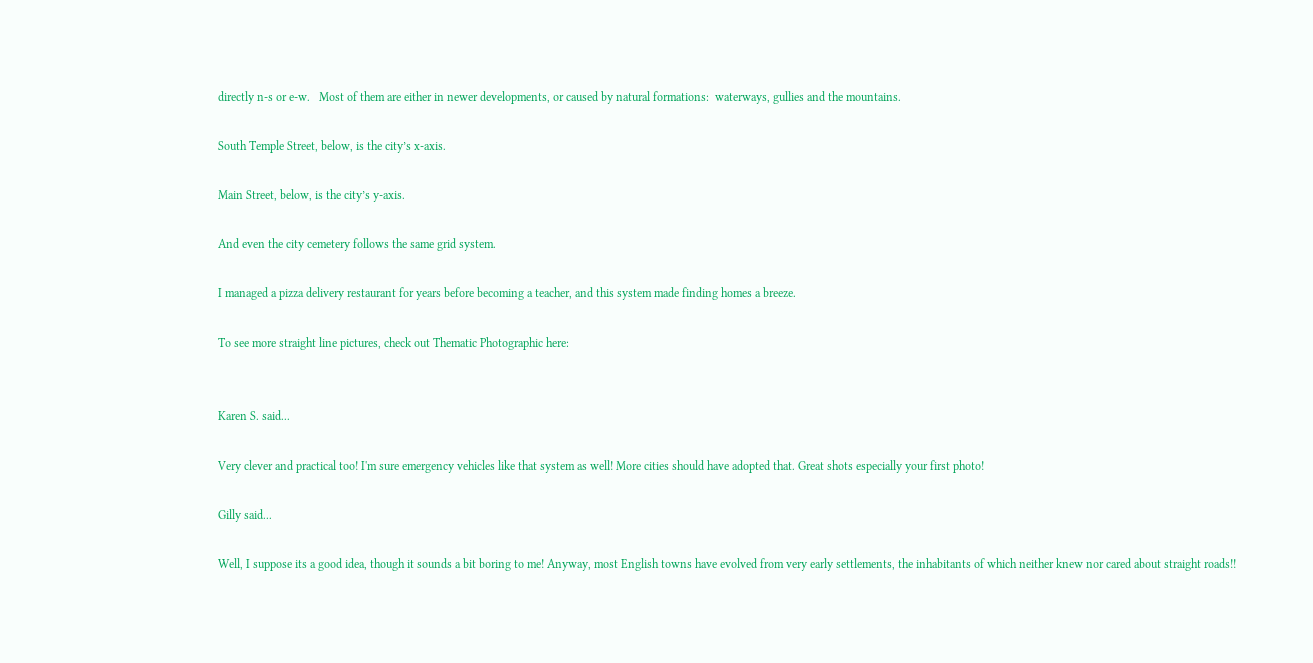directly n-s or e-w.   Most of them are either in newer developments, or caused by natural formations:  waterways, gullies and the mountains.

South Temple Street, below, is the city’s x-axis.

Main Street, below, is the city’s y-axis.

And even the city cemetery follows the same grid system.

I managed a pizza delivery restaurant for years before becoming a teacher, and this system made finding homes a breeze.

To see more straight line pictures, check out Thematic Photographic here:


Karen S. said...

Very clever and practical too! I'm sure emergency vehicles like that system as well! More cities should have adopted that. Great shots especially your first photo!

Gilly said...

Well, I suppose its a good idea, though it sounds a bit boring to me! Anyway, most English towns have evolved from very early settlements, the inhabitants of which neither knew nor cared about straight roads!!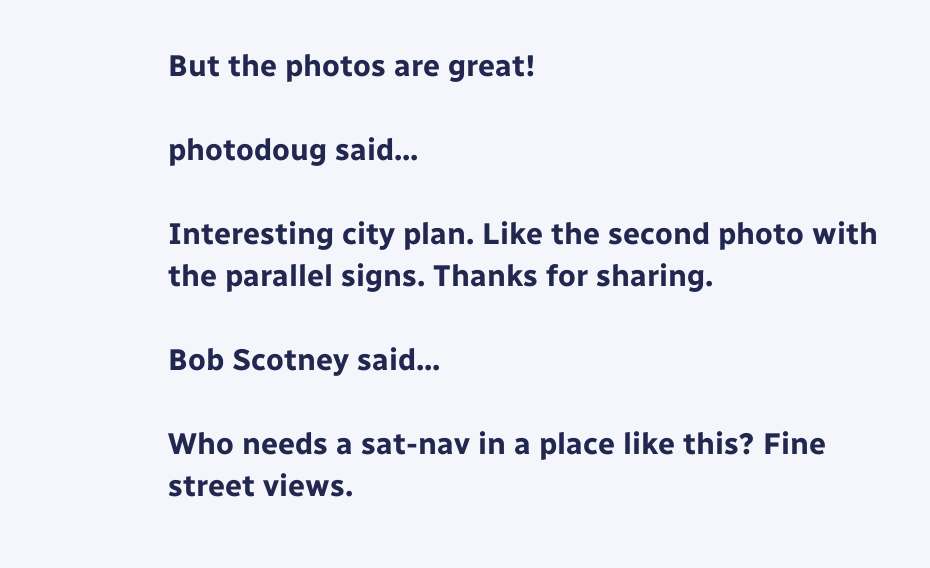But the photos are great!

photodoug said...

Interesting city plan. Like the second photo with the parallel signs. Thanks for sharing.

Bob Scotney said...

Who needs a sat-nav in a place like this? Fine street views.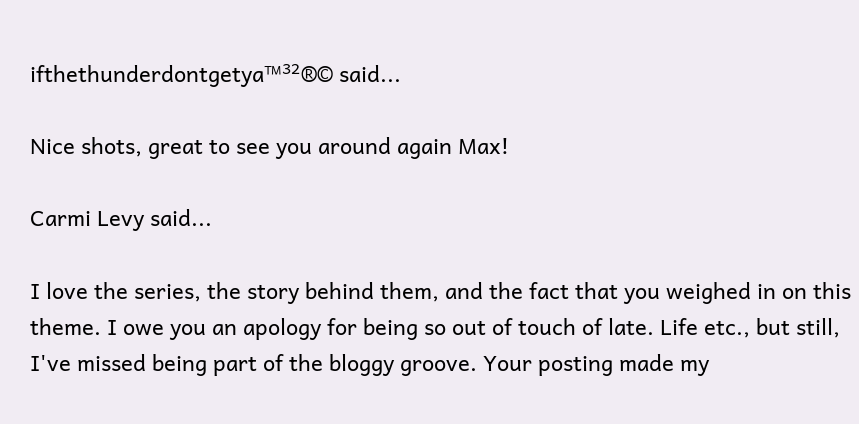ifthethunderdontgetya™³²®© said...

Nice shots, great to see you around again Max!

Carmi Levy said...

I love the series, the story behind them, and the fact that you weighed in on this theme. I owe you an apology for being so out of touch of late. Life etc., but still, I've missed being part of the bloggy groove. Your posting made my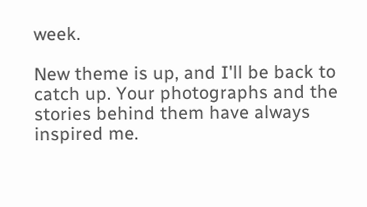week.

New theme is up, and I'll be back to catch up. Your photographs and the stories behind them have always inspired me.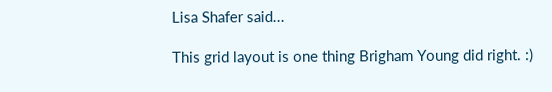Lisa Shafer said...

This grid layout is one thing Brigham Young did right. :)